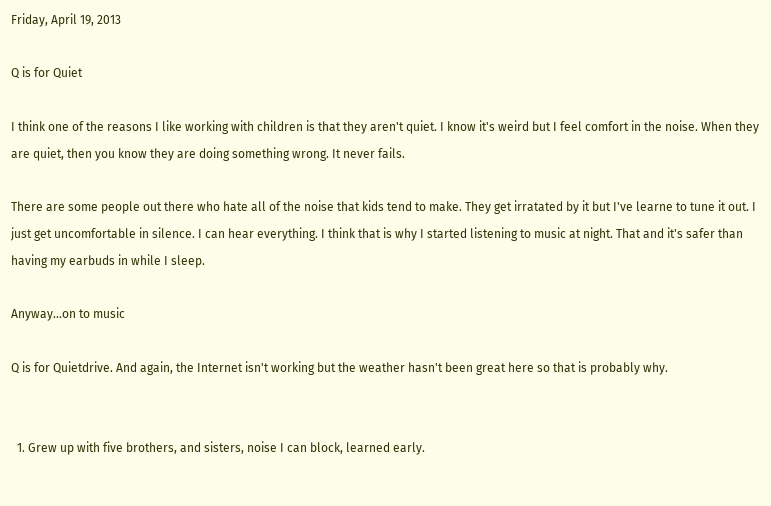Friday, April 19, 2013

Q is for Quiet

I think one of the reasons I like working with children is that they aren't quiet. I know it's weird but I feel comfort in the noise. When they are quiet, then you know they are doing something wrong. It never fails.

There are some people out there who hate all of the noise that kids tend to make. They get irratated by it but I've learne to tune it out. I just get uncomfortable in silence. I can hear everything. I think that is why I started listening to music at night. That and it's safer than having my earbuds in while I sleep.

Anyway...on to music

Q is for Quietdrive. And again, the Internet isn't working but the weather hasn't been great here so that is probably why.


  1. Grew up with five brothers, and sisters, noise I can block, learned early.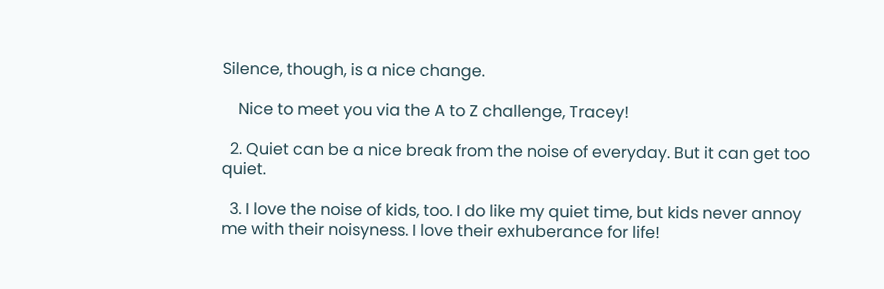Silence, though, is a nice change.

    Nice to meet you via the A to Z challenge, Tracey!

  2. Quiet can be a nice break from the noise of everyday. But it can get too quiet.

  3. I love the noise of kids, too. I do like my quiet time, but kids never annoy me with their noisyness. I love their exhuberance for life!